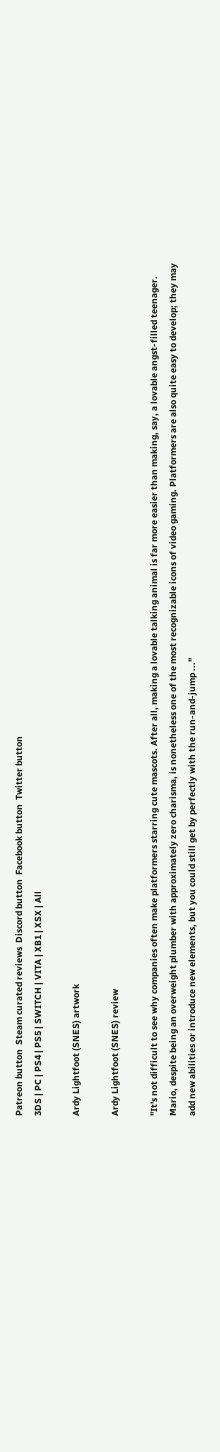Patreon button  Steam curated reviews  Discord button  Facebook button  Twitter button
3DS | PC | PS4 | PS5 | SWITCH | VITA | XB1 | XSX | All

Ardy Lightfoot (SNES) artwork

Ardy Lightfoot (SNES) review

"It's not difficult to see why companies often make platformers starring cute mascots. After all, making a lovable talking animal is far more easier than making, say, a lovable angst-filled teenager. Mario, despite being an overweight plumber with approximately zero charisma, is nonetheless one of the most recognizable icons of video gaming. Platformers are also quite easy to develop; they may add new abilities or introduce new elements, but you could still get by perfectly with the run-and-jump ..."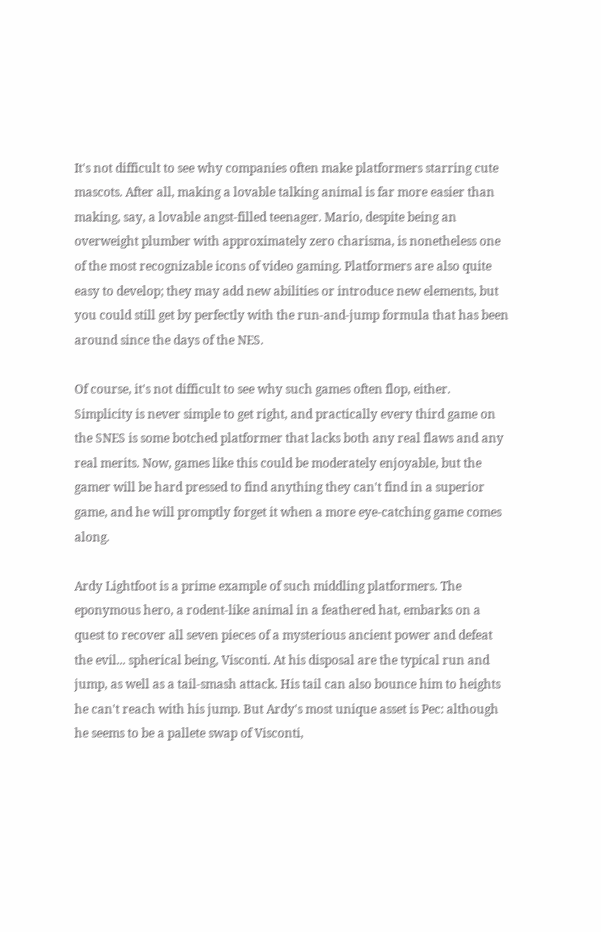It's not difficult to see why companies often make platformers starring cute mascots. After all, making a lovable talking animal is far more easier than making, say, a lovable angst-filled teenager. Mario, despite being an overweight plumber with approximately zero charisma, is nonetheless one of the most recognizable icons of video gaming. Platformers are also quite easy to develop; they may add new abilities or introduce new elements, but you could still get by perfectly with the run-and-jump formula that has been around since the days of the NES.

Of course, it's not difficult to see why such games often flop, either. Simplicity is never simple to get right, and practically every third game on the SNES is some botched platformer that lacks both any real flaws and any real merits. Now, games like this could be moderately enjoyable, but the gamer will be hard pressed to find anything they can't find in a superior game, and he will promptly forget it when a more eye-catching game comes along.

Ardy Lightfoot is a prime example of such middling platformers. The eponymous hero, a rodent-like animal in a feathered hat, embarks on a quest to recover all seven pieces of a mysterious ancient power and defeat the evil... spherical being, Visconti. At his disposal are the typical run and jump, as well as a tail-smash attack. His tail can also bounce him to heights he can't reach with his jump. But Ardy's most unique asset is Pec: although he seems to be a pallete swap of Visconti,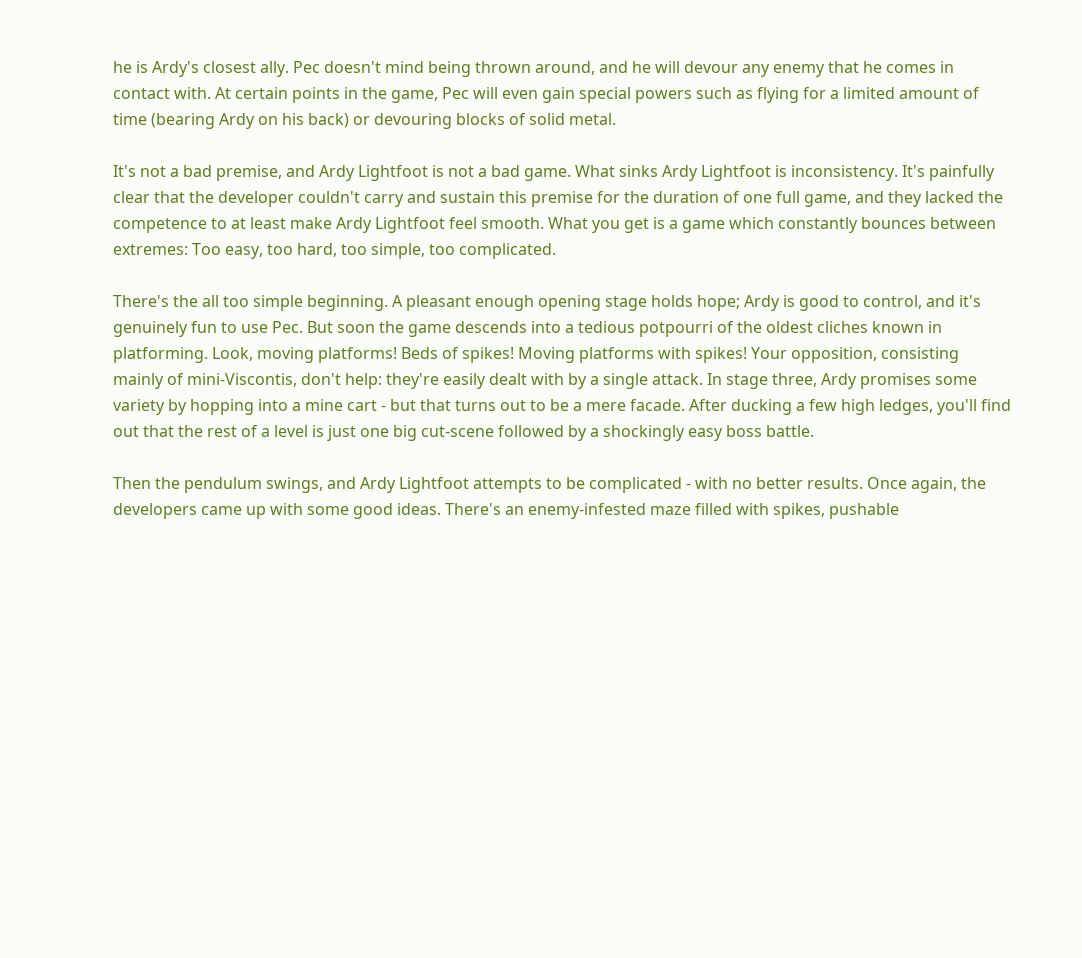he is Ardy's closest ally. Pec doesn't mind being thrown around, and he will devour any enemy that he comes in contact with. At certain points in the game, Pec will even gain special powers such as flying for a limited amount of time (bearing Ardy on his back) or devouring blocks of solid metal.

It's not a bad premise, and Ardy Lightfoot is not a bad game. What sinks Ardy Lightfoot is inconsistency. It's painfully clear that the developer couldn't carry and sustain this premise for the duration of one full game, and they lacked the competence to at least make Ardy Lightfoot feel smooth. What you get is a game which constantly bounces between extremes: Too easy, too hard, too simple, too complicated.

There's the all too simple beginning. A pleasant enough opening stage holds hope; Ardy is good to control, and it's genuinely fun to use Pec. But soon the game descends into a tedious potpourri of the oldest cliches known in platforming. Look, moving platforms! Beds of spikes! Moving platforms with spikes! Your opposition, consisting mainly of mini-Viscontis, don't help: they're easily dealt with by a single attack. In stage three, Ardy promises some variety by hopping into a mine cart - but that turns out to be a mere facade. After ducking a few high ledges, you'll find out that the rest of a level is just one big cut-scene followed by a shockingly easy boss battle.

Then the pendulum swings, and Ardy Lightfoot attempts to be complicated - with no better results. Once again, the developers came up with some good ideas. There's an enemy-infested maze filled with spikes, pushable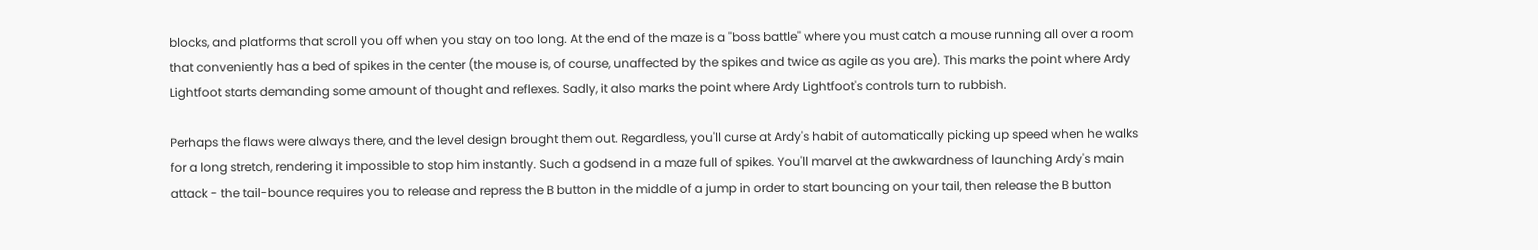blocks, and platforms that scroll you off when you stay on too long. At the end of the maze is a ''boss battle'' where you must catch a mouse running all over a room that conveniently has a bed of spikes in the center (the mouse is, of course, unaffected by the spikes and twice as agile as you are). This marks the point where Ardy Lightfoot starts demanding some amount of thought and reflexes. Sadly, it also marks the point where Ardy Lightfoot's controls turn to rubbish.

Perhaps the flaws were always there, and the level design brought them out. Regardless, you'll curse at Ardy's habit of automatically picking up speed when he walks for a long stretch, rendering it impossible to stop him instantly. Such a godsend in a maze full of spikes. You'll marvel at the awkwardness of launching Ardy's main attack - the tail-bounce requires you to release and repress the B button in the middle of a jump in order to start bouncing on your tail, then release the B button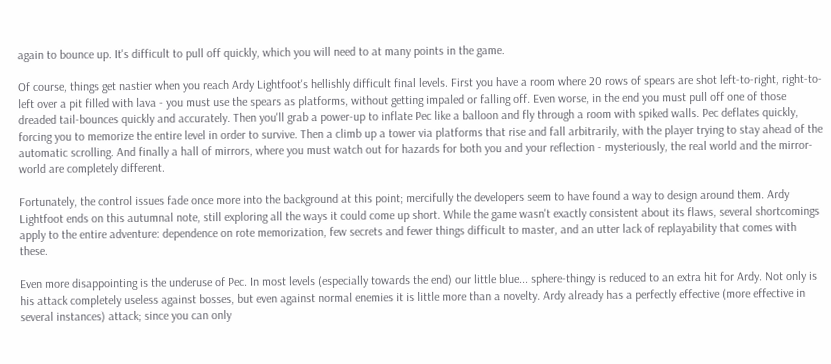again to bounce up. It's difficult to pull off quickly, which you will need to at many points in the game.

Of course, things get nastier when you reach Ardy Lightfoot's hellishly difficult final levels. First you have a room where 20 rows of spears are shot left-to-right, right-to-left over a pit filled with lava - you must use the spears as platforms, without getting impaled or falling off. Even worse, in the end you must pull off one of those dreaded tail-bounces quickly and accurately. Then you'll grab a power-up to inflate Pec like a balloon and fly through a room with spiked walls. Pec deflates quickly, forcing you to memorize the entire level in order to survive. Then a climb up a tower via platforms that rise and fall arbitrarily, with the player trying to stay ahead of the automatic scrolling. And finally a hall of mirrors, where you must watch out for hazards for both you and your reflection - mysteriously, the real world and the mirror-world are completely different.

Fortunately, the control issues fade once more into the background at this point; mercifully the developers seem to have found a way to design around them. Ardy Lightfoot ends on this autumnal note, still exploring all the ways it could come up short. While the game wasn't exactly consistent about its flaws, several shortcomings apply to the entire adventure: dependence on rote memorization, few secrets and fewer things difficult to master, and an utter lack of replayability that comes with these.

Even more disappointing is the underuse of Pec. In most levels (especially towards the end) our little blue... sphere-thingy is reduced to an extra hit for Ardy. Not only is his attack completely useless against bosses, but even against normal enemies it is little more than a novelty. Ardy already has a perfectly effective (more effective in several instances) attack; since you can only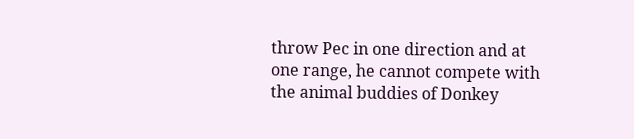throw Pec in one direction and at one range, he cannot compete with the animal buddies of Donkey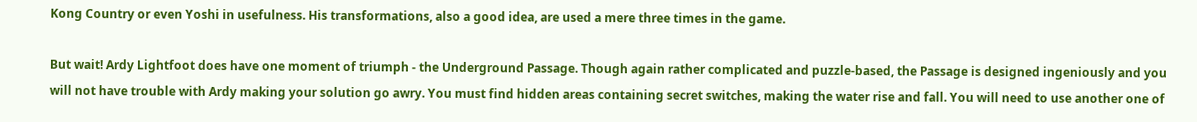Kong Country or even Yoshi in usefulness. His transformations, also a good idea, are used a mere three times in the game.

But wait! Ardy Lightfoot does have one moment of triumph - the Underground Passage. Though again rather complicated and puzzle-based, the Passage is designed ingeniously and you will not have trouble with Ardy making your solution go awry. You must find hidden areas containing secret switches, making the water rise and fall. You will need to use another one of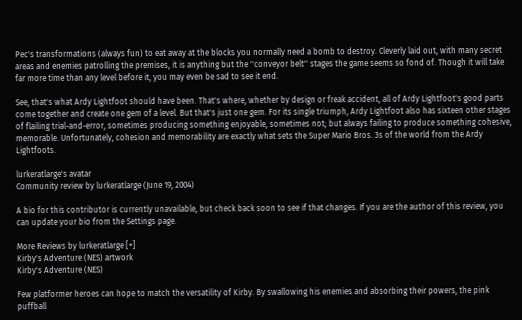Pec's transformations (always fun) to eat away at the blocks you normally need a bomb to destroy. Cleverly laid out, with many secret areas and enemies patrolling the premises, it is anything but the ''conveyor belt'' stages the game seems so fond of. Though it will take far more time than any level before it, you may even be sad to see it end.

See, that's what Ardy Lightfoot should have been. That's where, whether by design or freak accident, all of Ardy Lightfoot's good parts come together and create one gem of a level. But that's just one gem. For its single triumph, Ardy Lightfoot also has sixteen other stages of flailing trial-and-error, sometimes producing something enjoyable, sometimes not; but always failing to produce something cohesive, memorable. Unfortunately, cohesion and memorability are exactly what sets the Super Mario Bros. 3s of the world from the Ardy Lightfoots.

lurkeratlarge's avatar
Community review by lurkeratlarge (June 19, 2004)

A bio for this contributor is currently unavailable, but check back soon to see if that changes. If you are the author of this review, you can update your bio from the Settings page.

More Reviews by lurkeratlarge [+]
Kirby's Adventure (NES) artwork
Kirby's Adventure (NES)

Few platformer heroes can hope to match the versatility of Kirby. By swallowing his enemies and absorbing their powers, the pink puffball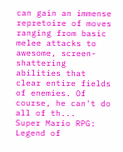can gain an immense repretoire of moves ranging from basic melee attacks to awesome, screen-shattering abilities that clear entire fields of enemies. Of course, he can't do all of th...
Super Mario RPG: Legend of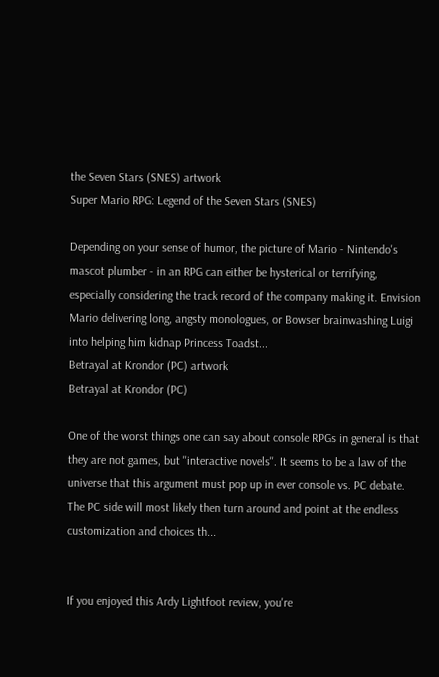the Seven Stars (SNES) artwork
Super Mario RPG: Legend of the Seven Stars (SNES)

Depending on your sense of humor, the picture of Mario - Nintendo's mascot plumber - in an RPG can either be hysterical or terrifying, especially considering the track record of the company making it. Envision Mario delivering long, angsty monologues, or Bowser brainwashing Luigi into helping him kidnap Princess Toadst...
Betrayal at Krondor (PC) artwork
Betrayal at Krondor (PC)

One of the worst things one can say about console RPGs in general is that they are not games, but ''interactive novels''. It seems to be a law of the universe that this argument must pop up in ever console vs. PC debate. The PC side will most likely then turn around and point at the endless customization and choices th...


If you enjoyed this Ardy Lightfoot review, you're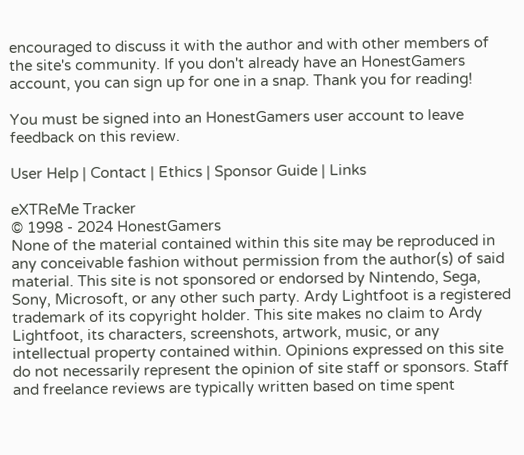encouraged to discuss it with the author and with other members of the site's community. If you don't already have an HonestGamers account, you can sign up for one in a snap. Thank you for reading!

You must be signed into an HonestGamers user account to leave feedback on this review.

User Help | Contact | Ethics | Sponsor Guide | Links

eXTReMe Tracker
© 1998 - 2024 HonestGamers
None of the material contained within this site may be reproduced in any conceivable fashion without permission from the author(s) of said material. This site is not sponsored or endorsed by Nintendo, Sega, Sony, Microsoft, or any other such party. Ardy Lightfoot is a registered trademark of its copyright holder. This site makes no claim to Ardy Lightfoot, its characters, screenshots, artwork, music, or any intellectual property contained within. Opinions expressed on this site do not necessarily represent the opinion of site staff or sponsors. Staff and freelance reviews are typically written based on time spent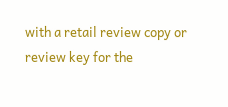with a retail review copy or review key for the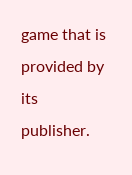game that is provided by its publisher.